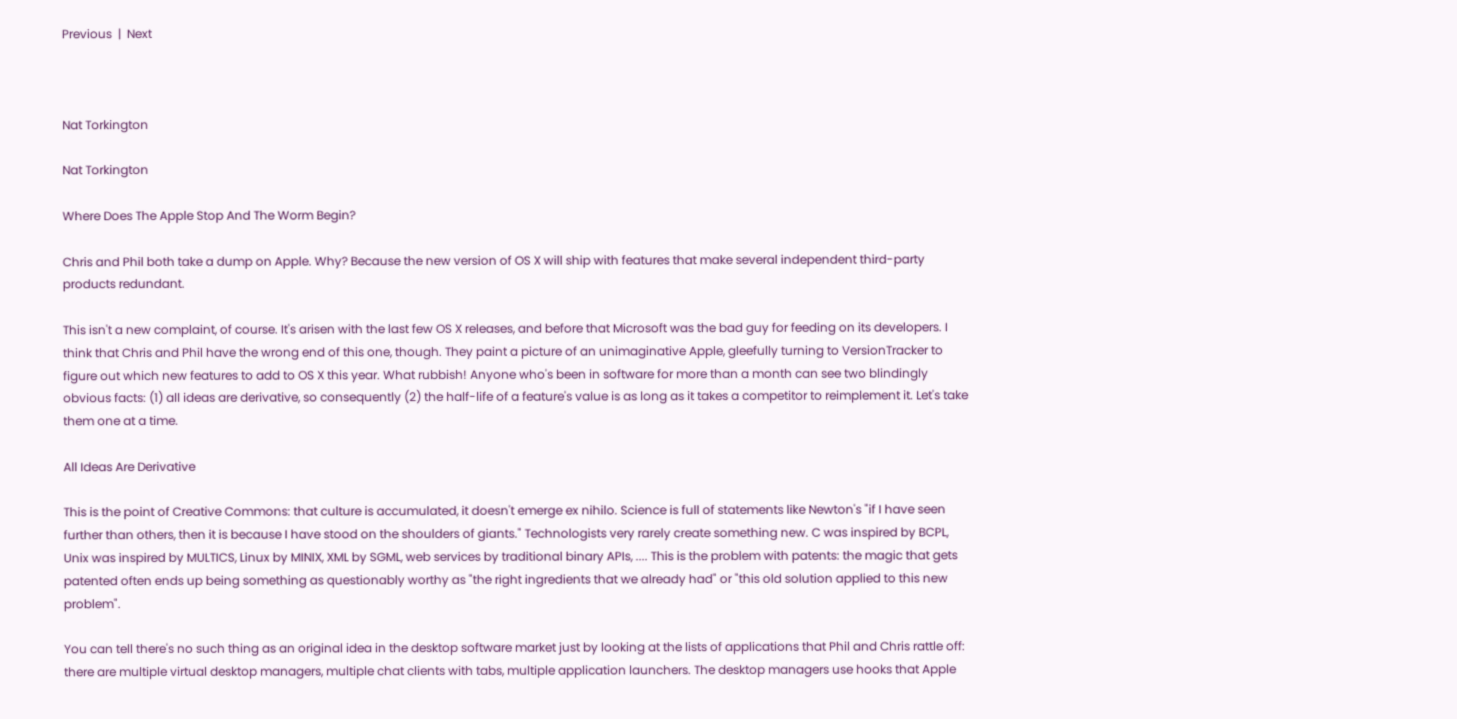Previous  |  Next



Nat Torkington

Nat Torkington

Where Does The Apple Stop And The Worm Begin?

Chris and Phil both take a dump on Apple. Why? Because the new version of OS X will ship with features that make several independent third-party products redundant.

This isn't a new complaint, of course. It's arisen with the last few OS X releases, and before that Microsoft was the bad guy for feeding on its developers. I think that Chris and Phil have the wrong end of this one, though. They paint a picture of an unimaginative Apple, gleefully turning to VersionTracker to figure out which new features to add to OS X this year. What rubbish! Anyone who's been in software for more than a month can see two blindingly obvious facts: (1) all ideas are derivative, so consequently (2) the half-life of a feature's value is as long as it takes a competitor to reimplement it. Let's take them one at a time.

All Ideas Are Derivative

This is the point of Creative Commons: that culture is accumulated, it doesn't emerge ex nihilo. Science is full of statements like Newton's "if I have seen further than others, then it is because I have stood on the shoulders of giants." Technologists very rarely create something new. C was inspired by BCPL, Unix was inspired by MULTICS, Linux by MINIX, XML by SGML, web services by traditional binary APIs, .... This is the problem with patents: the magic that gets patented often ends up being something as questionably worthy as "the right ingredients that we already had" or "this old solution applied to this new problem".

You can tell there's no such thing as an original idea in the desktop software market just by looking at the lists of applications that Phil and Chris rattle off: there are multiple virtual desktop managers, multiple chat clients with tabs, multiple application launchers. The desktop managers use hooks that Apple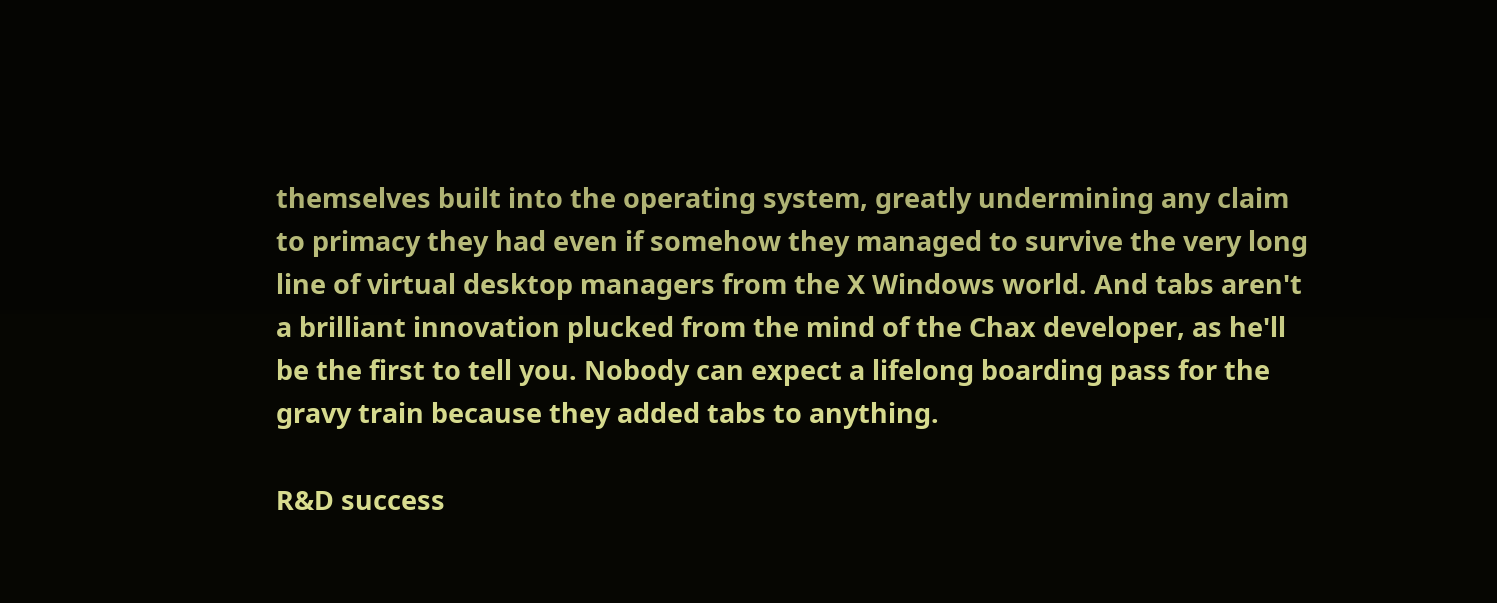themselves built into the operating system, greatly undermining any claim to primacy they had even if somehow they managed to survive the very long line of virtual desktop managers from the X Windows world. And tabs aren't a brilliant innovation plucked from the mind of the Chax developer, as he'll be the first to tell you. Nobody can expect a lifelong boarding pass for the gravy train because they added tabs to anything.

R&D success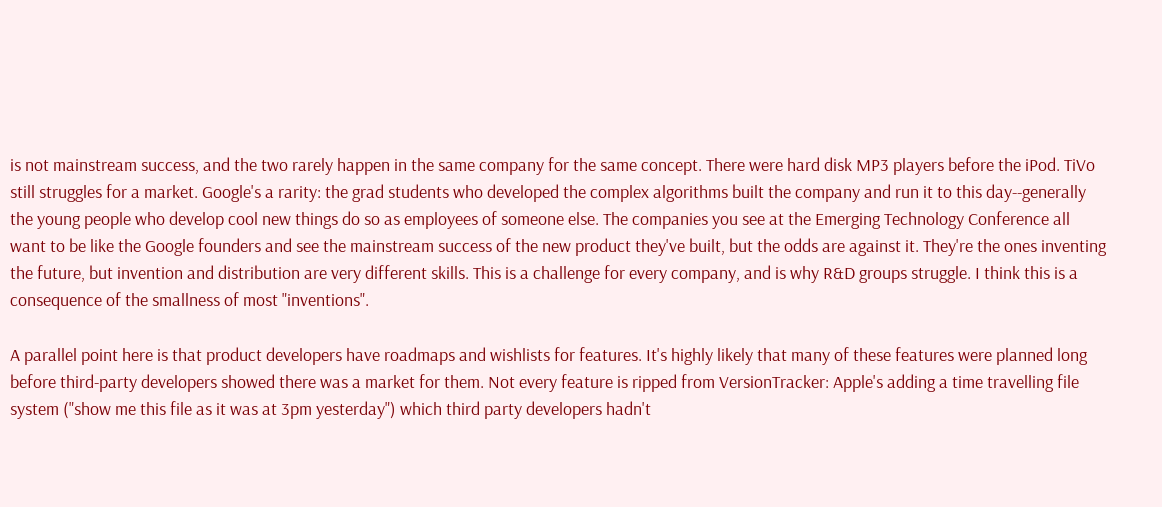is not mainstream success, and the two rarely happen in the same company for the same concept. There were hard disk MP3 players before the iPod. TiVo still struggles for a market. Google's a rarity: the grad students who developed the complex algorithms built the company and run it to this day--generally the young people who develop cool new things do so as employees of someone else. The companies you see at the Emerging Technology Conference all want to be like the Google founders and see the mainstream success of the new product they've built, but the odds are against it. They're the ones inventing the future, but invention and distribution are very different skills. This is a challenge for every company, and is why R&D groups struggle. I think this is a consequence of the smallness of most "inventions".

A parallel point here is that product developers have roadmaps and wishlists for features. It's highly likely that many of these features were planned long before third-party developers showed there was a market for them. Not every feature is ripped from VersionTracker: Apple's adding a time travelling file system ("show me this file as it was at 3pm yesterday") which third party developers hadn't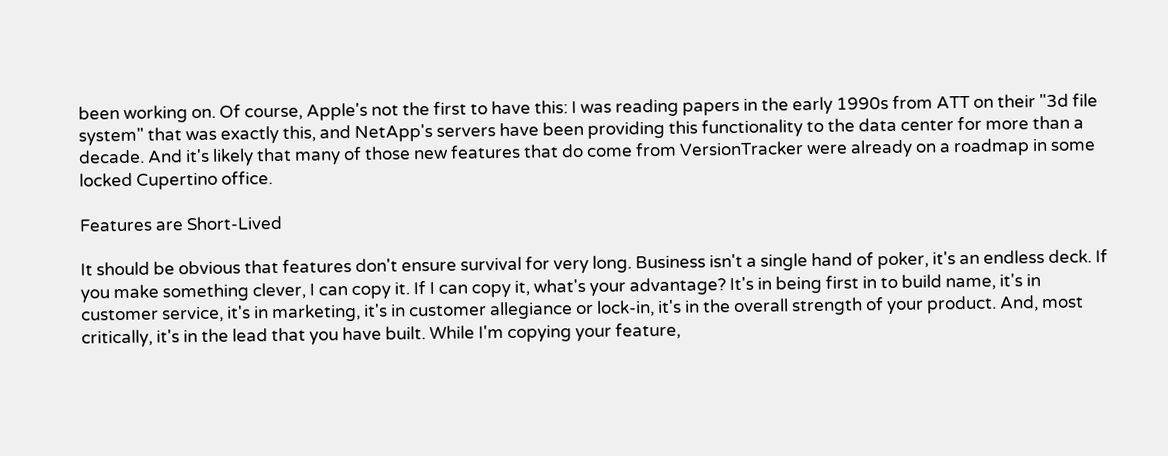been working on. Of course, Apple's not the first to have this: I was reading papers in the early 1990s from ATT on their "3d file system" that was exactly this, and NetApp's servers have been providing this functionality to the data center for more than a decade. And it's likely that many of those new features that do come from VersionTracker were already on a roadmap in some locked Cupertino office.

Features are Short-Lived

It should be obvious that features don't ensure survival for very long. Business isn't a single hand of poker, it's an endless deck. If you make something clever, I can copy it. If I can copy it, what's your advantage? It's in being first in to build name, it's in customer service, it's in marketing, it's in customer allegiance or lock-in, it's in the overall strength of your product. And, most critically, it's in the lead that you have built. While I'm copying your feature,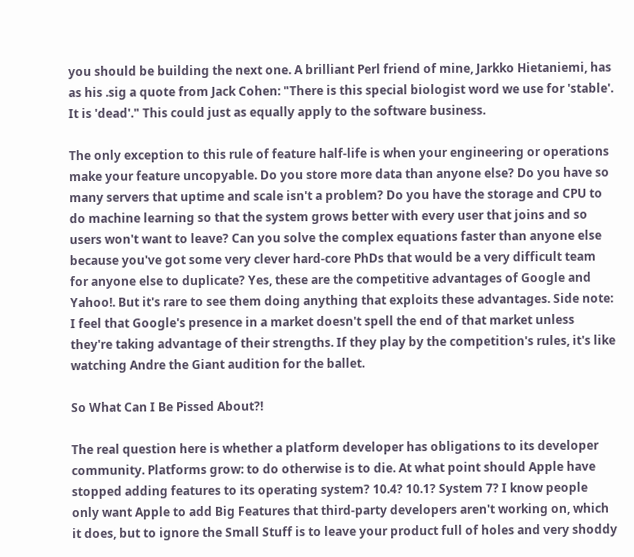you should be building the next one. A brilliant Perl friend of mine, Jarkko Hietaniemi, has as his .sig a quote from Jack Cohen: "There is this special biologist word we use for 'stable'. It is 'dead'." This could just as equally apply to the software business.

The only exception to this rule of feature half-life is when your engineering or operations make your feature uncopyable. Do you store more data than anyone else? Do you have so many servers that uptime and scale isn't a problem? Do you have the storage and CPU to do machine learning so that the system grows better with every user that joins and so users won't want to leave? Can you solve the complex equations faster than anyone else because you've got some very clever hard-core PhDs that would be a very difficult team for anyone else to duplicate? Yes, these are the competitive advantages of Google and Yahoo!. But it's rare to see them doing anything that exploits these advantages. Side note: I feel that Google's presence in a market doesn't spell the end of that market unless they're taking advantage of their strengths. If they play by the competition's rules, it's like watching Andre the Giant audition for the ballet.

So What Can I Be Pissed About?!

The real question here is whether a platform developer has obligations to its developer community. Platforms grow: to do otherwise is to die. At what point should Apple have stopped adding features to its operating system? 10.4? 10.1? System 7? I know people only want Apple to add Big Features that third-party developers aren't working on, which it does, but to ignore the Small Stuff is to leave your product full of holes and very shoddy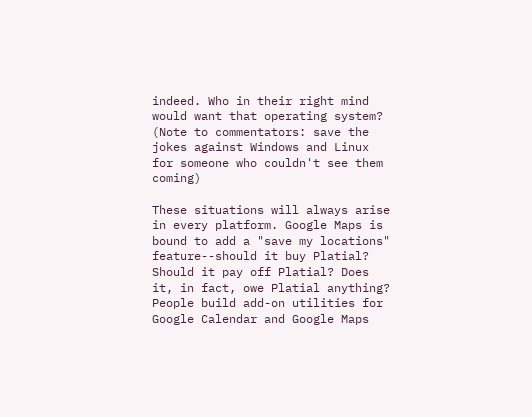indeed. Who in their right mind would want that operating system? (Note to commentators: save the jokes against Windows and Linux for someone who couldn't see them coming)

These situations will always arise in every platform. Google Maps is bound to add a "save my locations" feature--should it buy Platial? Should it pay off Platial? Does it, in fact, owe Platial anything? People build add-on utilities for Google Calendar and Google Maps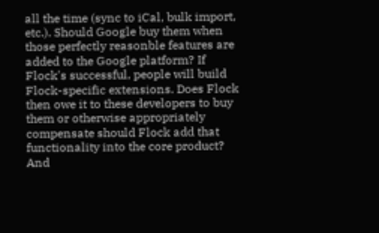all the time (sync to iCal, bulk import, etc.). Should Google buy them when those perfectly reasonble features are added to the Google platform? If Flock's successful, people will build Flock-specific extensions. Does Flock then owe it to these developers to buy them or otherwise appropriately compensate should Flock add that functionality into the core product? And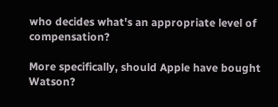who decides what's an appropriate level of compensation?

More specifically, should Apple have bought Watson?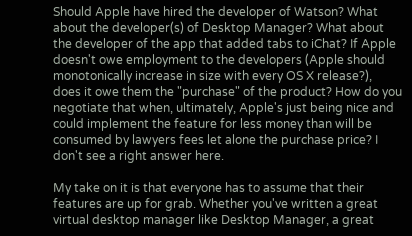Should Apple have hired the developer of Watson? What about the developer(s) of Desktop Manager? What about the developer of the app that added tabs to iChat? If Apple doesn't owe employment to the developers (Apple should monotonically increase in size with every OS X release?), does it owe them the "purchase" of the product? How do you negotiate that when, ultimately, Apple's just being nice and could implement the feature for less money than will be consumed by lawyers fees let alone the purchase price? I don't see a right answer here.

My take on it is that everyone has to assume that their features are up for grab. Whether you've written a great virtual desktop manager like Desktop Manager, a great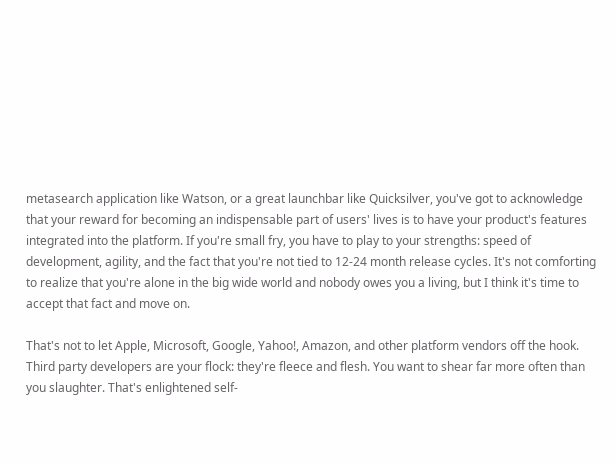metasearch application like Watson, or a great launchbar like Quicksilver, you've got to acknowledge that your reward for becoming an indispensable part of users' lives is to have your product's features integrated into the platform. If you're small fry, you have to play to your strengths: speed of development, agility, and the fact that you're not tied to 12-24 month release cycles. It's not comforting to realize that you're alone in the big wide world and nobody owes you a living, but I think it's time to accept that fact and move on.

That's not to let Apple, Microsoft, Google, Yahoo!, Amazon, and other platform vendors off the hook. Third party developers are your flock: they're fleece and flesh. You want to shear far more often than you slaughter. That's enlightened self-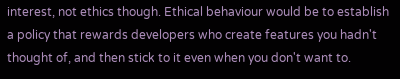interest, not ethics though. Ethical behaviour would be to establish a policy that rewards developers who create features you hadn't thought of, and then stick to it even when you don't want to.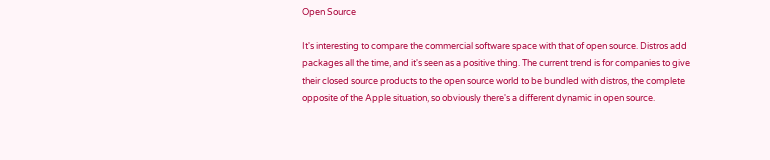Open Source

It's interesting to compare the commercial software space with that of open source. Distros add packages all the time, and it's seen as a positive thing. The current trend is for companies to give their closed source products to the open source world to be bundled with distros, the complete opposite of the Apple situation, so obviously there's a different dynamic in open source.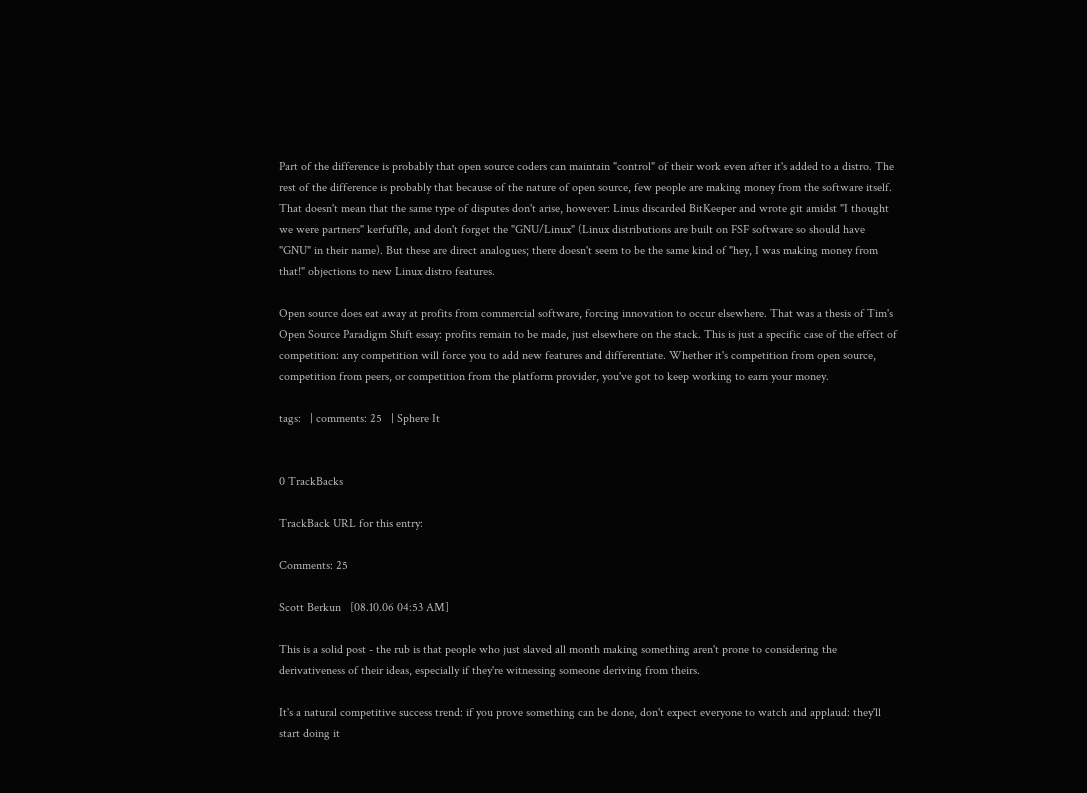Part of the difference is probably that open source coders can maintain "control" of their work even after it's added to a distro. The rest of the difference is probably that because of the nature of open source, few people are making money from the software itself. That doesn't mean that the same type of disputes don't arise, however: Linus discarded BitKeeper and wrote git amidst "I thought we were partners" kerfuffle, and don't forget the "GNU/Linux" (Linux distributions are built on FSF software so should have "GNU" in their name). But these are direct analogues; there doesn't seem to be the same kind of "hey, I was making money from that!" objections to new Linux distro features.

Open source does eat away at profits from commercial software, forcing innovation to occur elsewhere. That was a thesis of Tim's Open Source Paradigm Shift essay: profits remain to be made, just elsewhere on the stack. This is just a specific case of the effect of competition: any competition will force you to add new features and differentiate. Whether it's competition from open source, competition from peers, or competition from the platform provider, you've got to keep working to earn your money.

tags:   | comments: 25   | Sphere It


0 TrackBacks

TrackBack URL for this entry:

Comments: 25

Scott Berkun   [08.10.06 04:53 AM]

This is a solid post - the rub is that people who just slaved all month making something aren't prone to considering the derivativeness of their ideas, especially if they're witnessing someone deriving from theirs.

It's a natural competitive success trend: if you prove something can be done, don't expect everyone to watch and applaud: they'll start doing it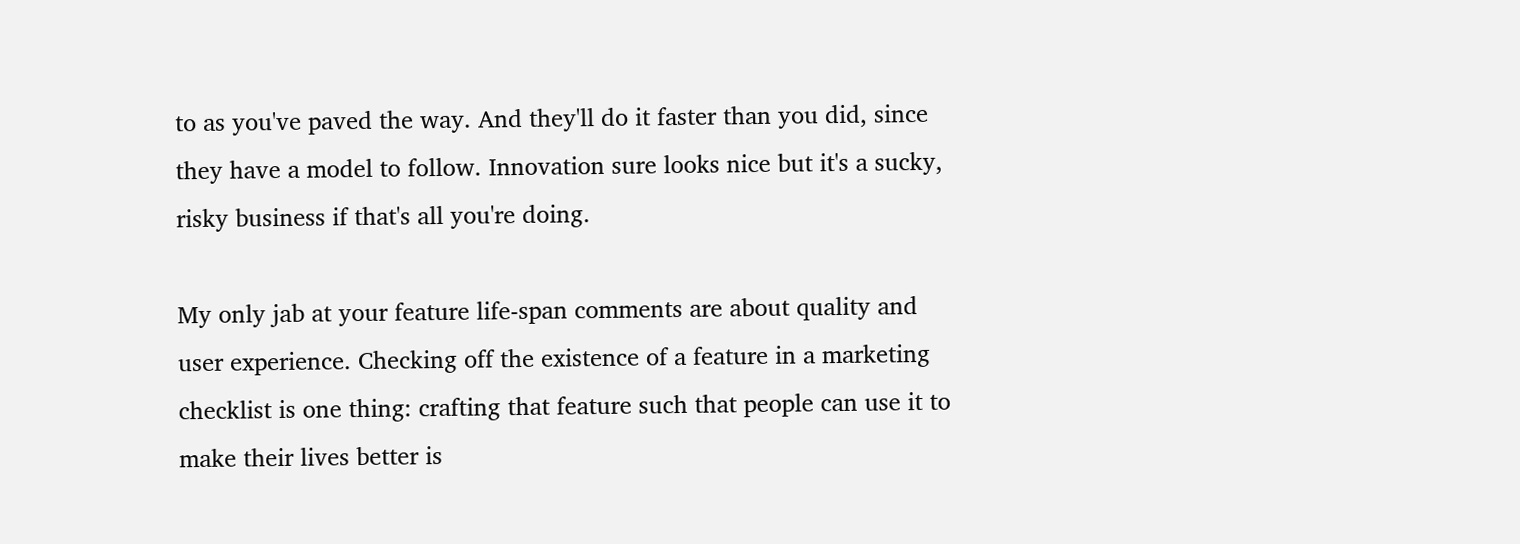to as you've paved the way. And they'll do it faster than you did, since they have a model to follow. Innovation sure looks nice but it's a sucky, risky business if that's all you're doing.

My only jab at your feature life-span comments are about quality and user experience. Checking off the existence of a feature in a marketing checklist is one thing: crafting that feature such that people can use it to make their lives better is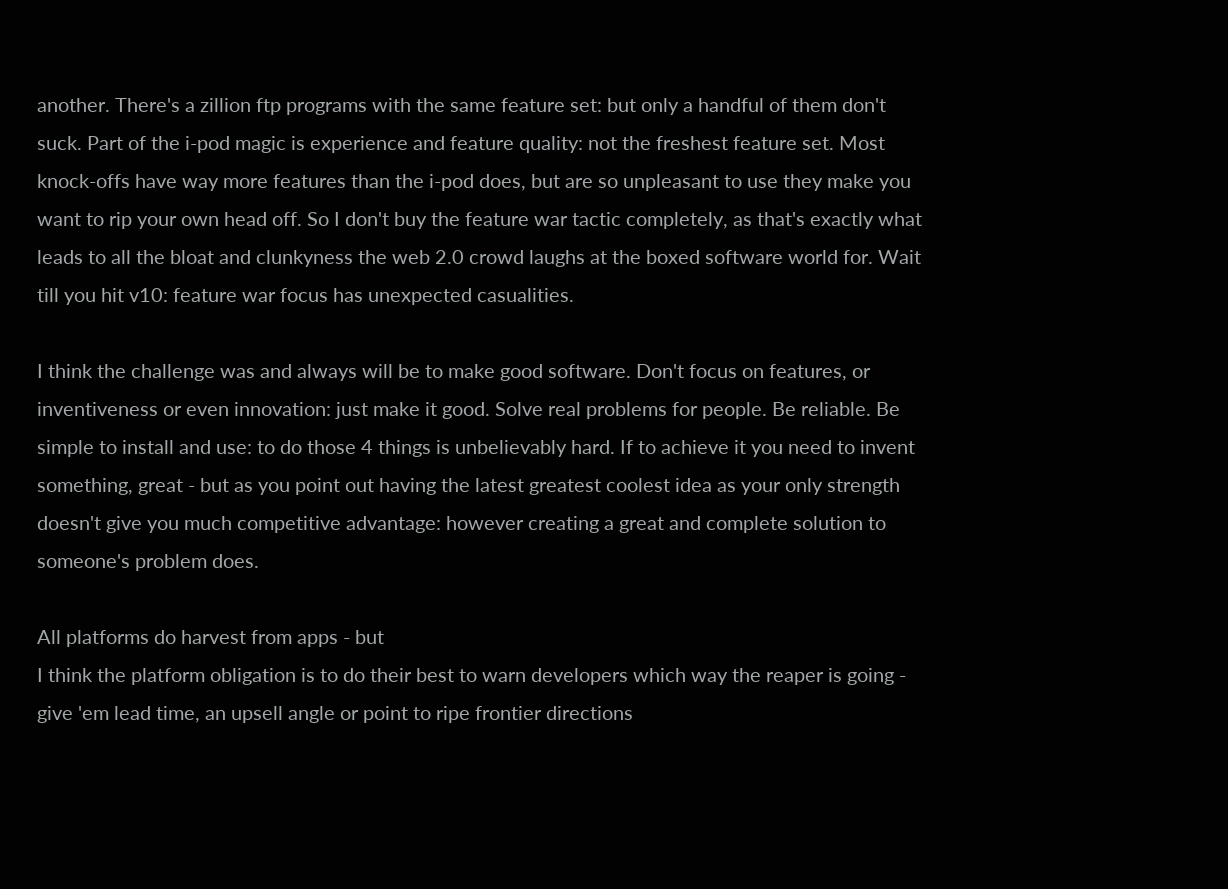another. There's a zillion ftp programs with the same feature set: but only a handful of them don't suck. Part of the i-pod magic is experience and feature quality: not the freshest feature set. Most knock-offs have way more features than the i-pod does, but are so unpleasant to use they make you want to rip your own head off. So I don't buy the feature war tactic completely, as that's exactly what leads to all the bloat and clunkyness the web 2.0 crowd laughs at the boxed software world for. Wait till you hit v10: feature war focus has unexpected casualities.

I think the challenge was and always will be to make good software. Don't focus on features, or inventiveness or even innovation: just make it good. Solve real problems for people. Be reliable. Be simple to install and use: to do those 4 things is unbelievably hard. If to achieve it you need to invent something, great - but as you point out having the latest greatest coolest idea as your only strength doesn't give you much competitive advantage: however creating a great and complete solution to someone's problem does.

All platforms do harvest from apps - but
I think the platform obligation is to do their best to warn developers which way the reaper is going - give 'em lead time, an upsell angle or point to ripe frontier directions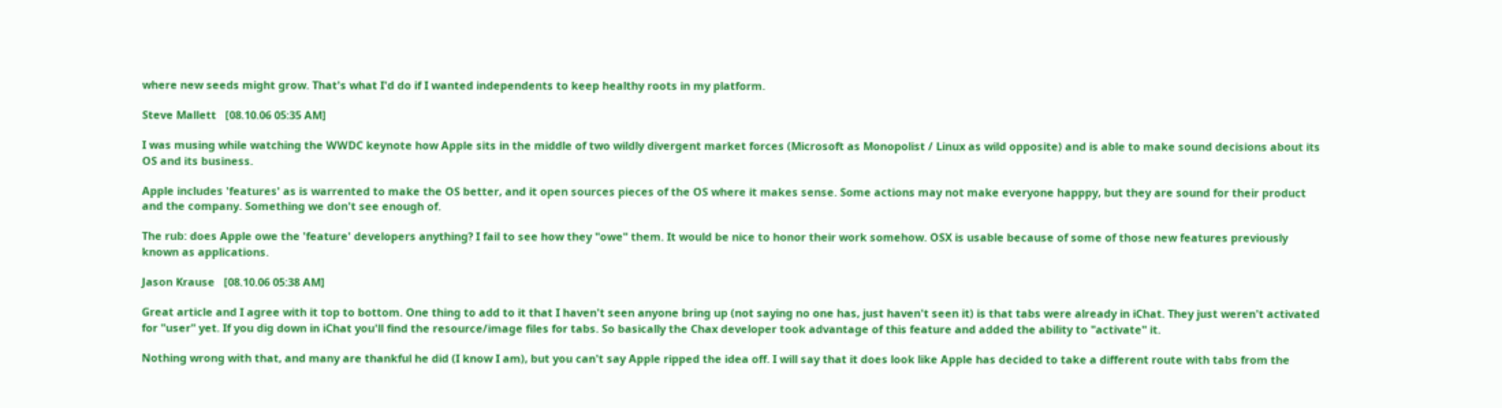where new seeds might grow. That's what I'd do if I wanted independents to keep healthy roots in my platform.

Steve Mallett   [08.10.06 05:35 AM]

I was musing while watching the WWDC keynote how Apple sits in the middle of two wildly divergent market forces (Microsoft as Monopolist / Linux as wild opposite) and is able to make sound decisions about its OS and its business.

Apple includes 'features' as is warrented to make the OS better, and it open sources pieces of the OS where it makes sense. Some actions may not make everyone happpy, but they are sound for their product and the company. Something we don't see enough of.

The rub: does Apple owe the 'feature' developers anything? I fail to see how they "owe" them. It would be nice to honor their work somehow. OSX is usable because of some of those new features previously known as applications.

Jason Krause   [08.10.06 05:38 AM]

Great article and I agree with it top to bottom. One thing to add to it that I haven't seen anyone bring up (not saying no one has, just haven't seen it) is that tabs were already in iChat. They just weren't activated for "user" yet. If you dig down in iChat you'll find the resource/image files for tabs. So basically the Chax developer took advantage of this feature and added the ability to "activate" it.

Nothing wrong with that, and many are thankful he did (I know I am), but you can't say Apple ripped the idea off. I will say that it does look like Apple has decided to take a different route with tabs from the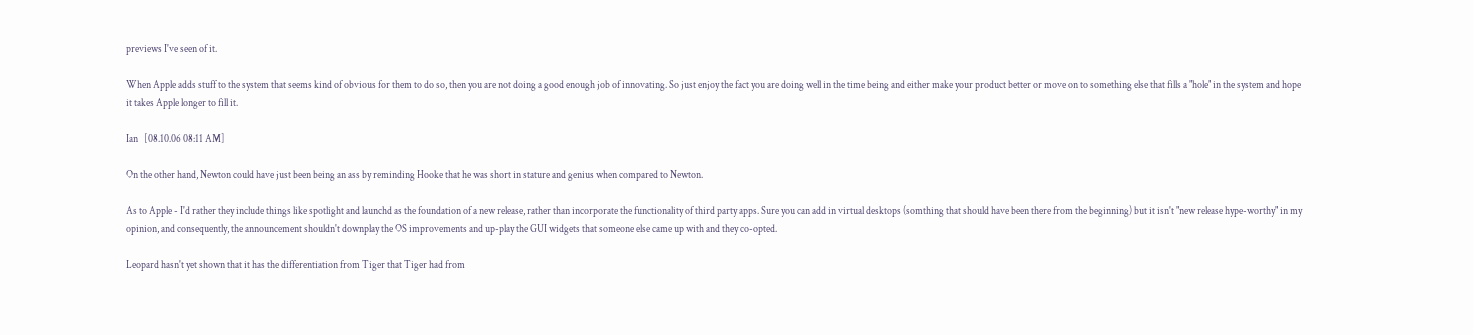previews I've seen of it.

When Apple adds stuff to the system that seems kind of obvious for them to do so, then you are not doing a good enough job of innovating. So just enjoy the fact you are doing well in the time being and either make your product better or move on to something else that fills a "hole" in the system and hope it takes Apple longer to fill it.

Ian   [08.10.06 08:11 AM]

On the other hand, Newton could have just been being an ass by reminding Hooke that he was short in stature and genius when compared to Newton.

As to Apple - I'd rather they include things like spotlight and launchd as the foundation of a new release, rather than incorporate the functionality of third party apps. Sure you can add in virtual desktops (somthing that should have been there from the beginning) but it isn't "new release hype-worthy" in my opinion, and consequently, the announcement shouldn't downplay the OS improvements and up-play the GUI widgets that someone else came up with and they co-opted.

Leopard hasn't yet shown that it has the differentiation from Tiger that Tiger had from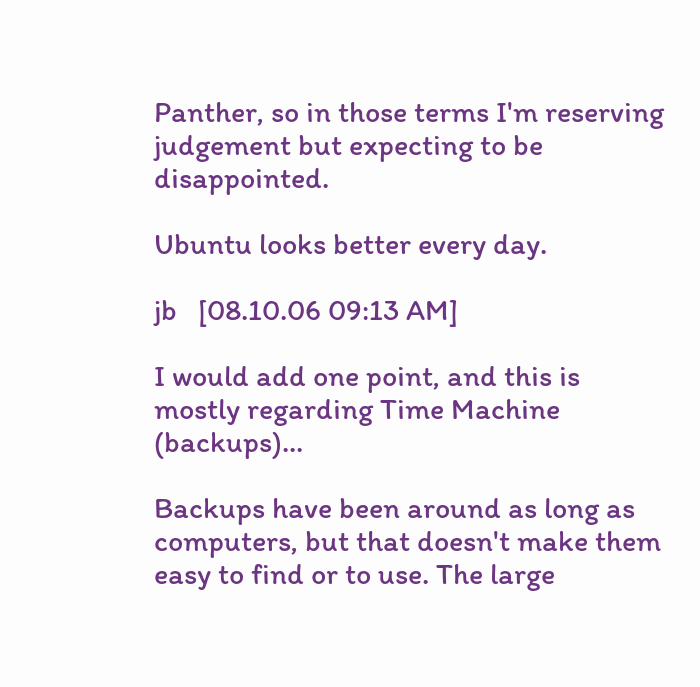Panther, so in those terms I'm reserving judgement but expecting to be disappointed.

Ubuntu looks better every day.

jb   [08.10.06 09:13 AM]

I would add one point, and this is mostly regarding Time Machine (backups)...

Backups have been around as long as computers, but that doesn't make them easy to find or to use. The large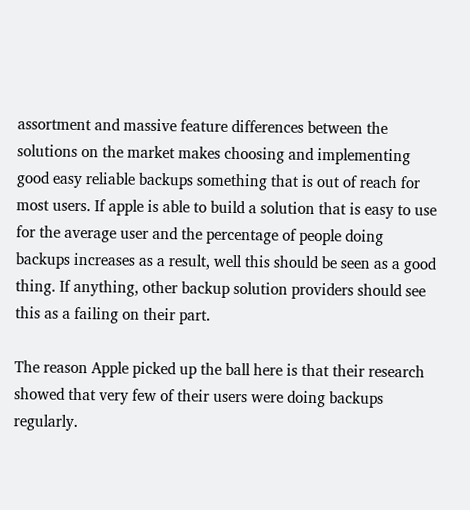assortment and massive feature differences between the solutions on the market makes choosing and implementing good easy reliable backups something that is out of reach for most users. If apple is able to build a solution that is easy to use for the average user and the percentage of people doing backups increases as a result, well this should be seen as a good thing. If anything, other backup solution providers should see this as a failing on their part.

The reason Apple picked up the ball here is that their research showed that very few of their users were doing backups regularly.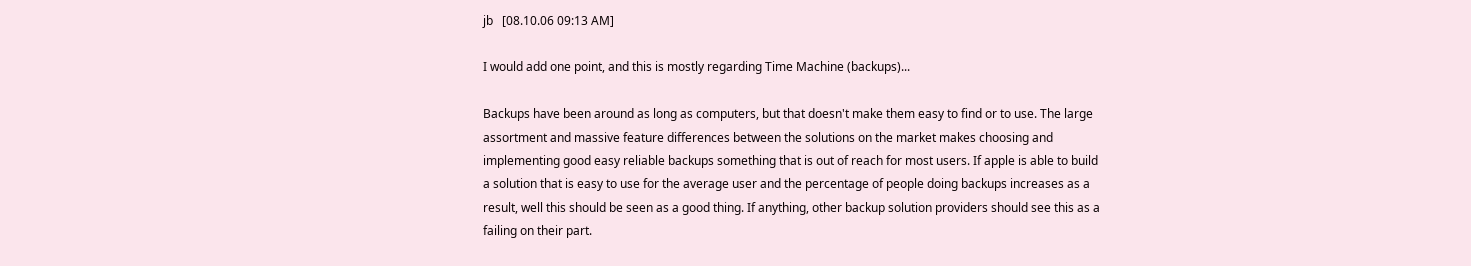jb   [08.10.06 09:13 AM]

I would add one point, and this is mostly regarding Time Machine (backups)...

Backups have been around as long as computers, but that doesn't make them easy to find or to use. The large assortment and massive feature differences between the solutions on the market makes choosing and implementing good easy reliable backups something that is out of reach for most users. If apple is able to build a solution that is easy to use for the average user and the percentage of people doing backups increases as a result, well this should be seen as a good thing. If anything, other backup solution providers should see this as a failing on their part.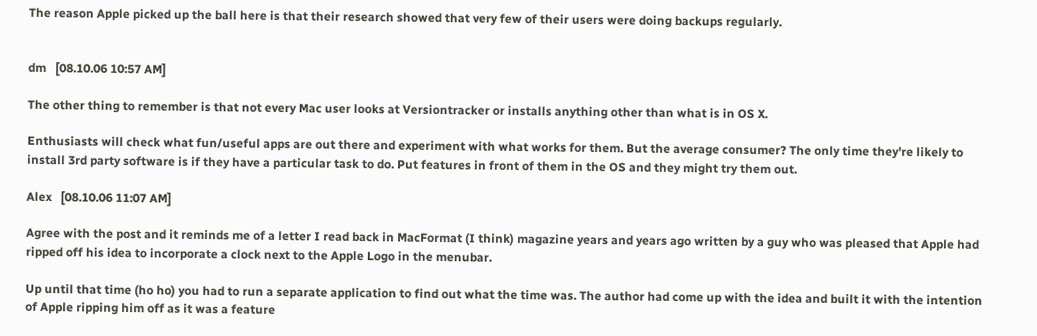The reason Apple picked up the ball here is that their research showed that very few of their users were doing backups regularly.


dm   [08.10.06 10:57 AM]

The other thing to remember is that not every Mac user looks at Versiontracker or installs anything other than what is in OS X.

Enthusiasts will check what fun/useful apps are out there and experiment with what works for them. But the average consumer? The only time they're likely to install 3rd party software is if they have a particular task to do. Put features in front of them in the OS and they might try them out.

Alex   [08.10.06 11:07 AM]

Agree with the post and it reminds me of a letter I read back in MacFormat (I think) magazine years and years ago written by a guy who was pleased that Apple had ripped off his idea to incorporate a clock next to the Apple Logo in the menubar.

Up until that time (ho ho) you had to run a separate application to find out what the time was. The author had come up with the idea and built it with the intention of Apple ripping him off as it was a feature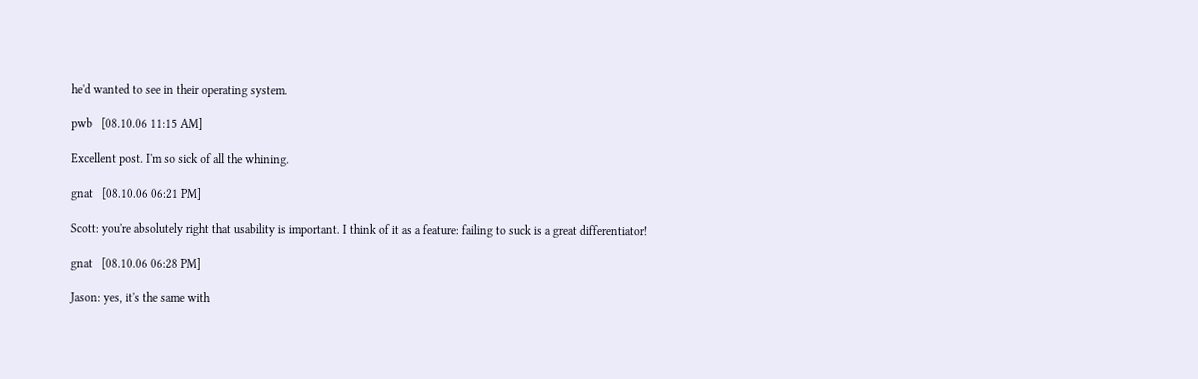he'd wanted to see in their operating system.

pwb   [08.10.06 11:15 AM]

Excellent post. I'm so sick of all the whining.

gnat   [08.10.06 06:21 PM]

Scott: you're absolutely right that usability is important. I think of it as a feature: failing to suck is a great differentiator!

gnat   [08.10.06 06:28 PM]

Jason: yes, it's the same with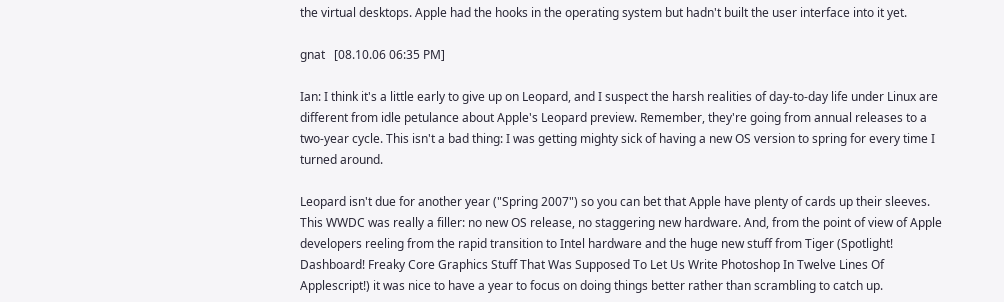the virtual desktops. Apple had the hooks in the operating system but hadn't built the user interface into it yet.

gnat   [08.10.06 06:35 PM]

Ian: I think it's a little early to give up on Leopard, and I suspect the harsh realities of day-to-day life under Linux are different from idle petulance about Apple's Leopard preview. Remember, they're going from annual releases to a two-year cycle. This isn't a bad thing: I was getting mighty sick of having a new OS version to spring for every time I turned around.

Leopard isn't due for another year ("Spring 2007") so you can bet that Apple have plenty of cards up their sleeves. This WWDC was really a filler: no new OS release, no staggering new hardware. And, from the point of view of Apple developers reeling from the rapid transition to Intel hardware and the huge new stuff from Tiger (Spotlight! Dashboard! Freaky Core Graphics Stuff That Was Supposed To Let Us Write Photoshop In Twelve Lines Of Applescript!) it was nice to have a year to focus on doing things better rather than scrambling to catch up.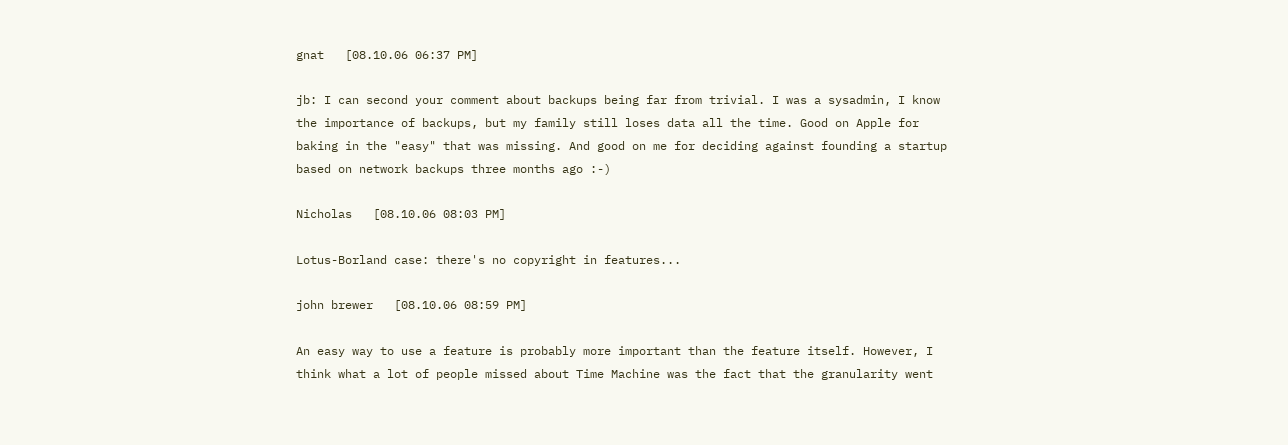gnat   [08.10.06 06:37 PM]

jb: I can second your comment about backups being far from trivial. I was a sysadmin, I know the importance of backups, but my family still loses data all the time. Good on Apple for baking in the "easy" that was missing. And good on me for deciding against founding a startup based on network backups three months ago :-)

Nicholas   [08.10.06 08:03 PM]

Lotus-Borland case: there's no copyright in features...

john brewer   [08.10.06 08:59 PM]

An easy way to use a feature is probably more important than the feature itself. However, I think what a lot of people missed about Time Machine was the fact that the granularity went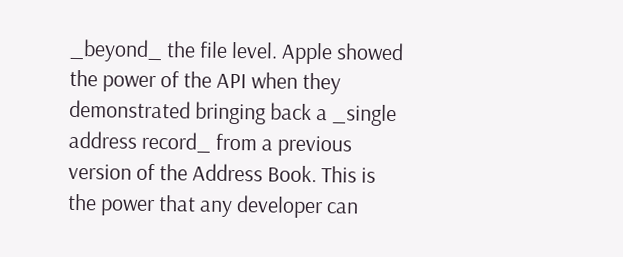_beyond_ the file level. Apple showed the power of the API when they demonstrated bringing back a _single address record_ from a previous version of the Address Book. This is the power that any developer can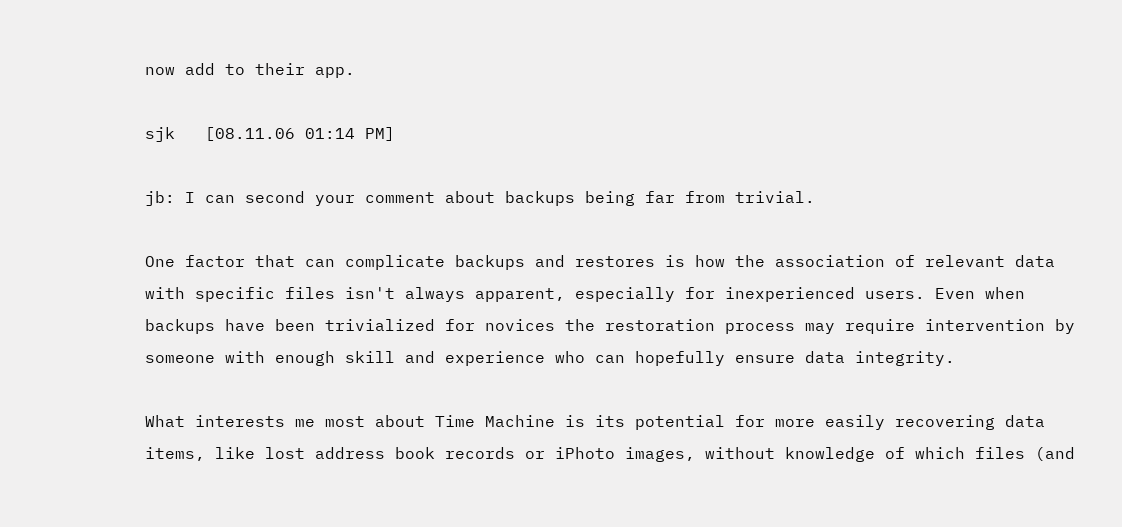now add to their app.

sjk   [08.11.06 01:14 PM]

jb: I can second your comment about backups being far from trivial.

One factor that can complicate backups and restores is how the association of relevant data with specific files isn't always apparent, especially for inexperienced users. Even when backups have been trivialized for novices the restoration process may require intervention by someone with enough skill and experience who can hopefully ensure data integrity.

What interests me most about Time Machine is its potential for more easily recovering data items, like lost address book records or iPhoto images, without knowledge of which files (and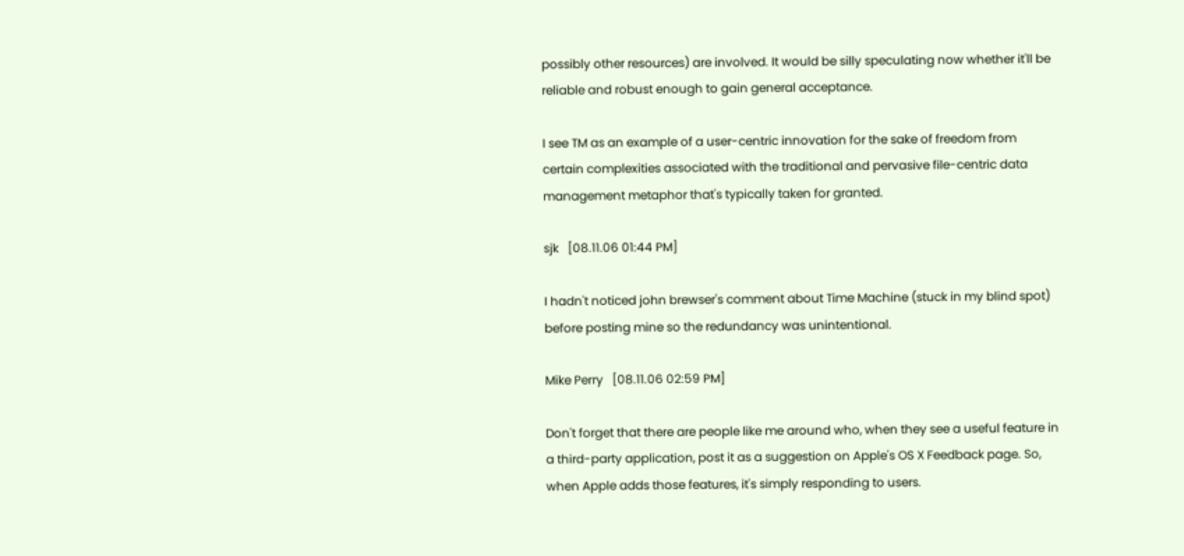possibly other resources) are involved. It would be silly speculating now whether it'll be reliable and robust enough to gain general acceptance.

I see TM as an example of a user-centric innovation for the sake of freedom from certain complexities associated with the traditional and pervasive file-centric data management metaphor that's typically taken for granted.

sjk   [08.11.06 01:44 PM]

I hadn't noticed john brewser's comment about Time Machine (stuck in my blind spot) before posting mine so the redundancy was unintentional.

Mike Perry   [08.11.06 02:59 PM]

Don't forget that there are people like me around who, when they see a useful feature in a third-party application, post it as a suggestion on Apple's OS X Feedback page. So, when Apple adds those features, it's simply responding to users.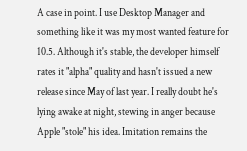A case in point. I use Desktop Manager and something like it was my most wanted feature for 10.5. Although it's stable, the developer himself rates it "alpha" quality and hasn't issued a new release since May of last year. I really doubt he's lying awake at night, stewing in anger because Apple "stole" his idea. Imitation remains the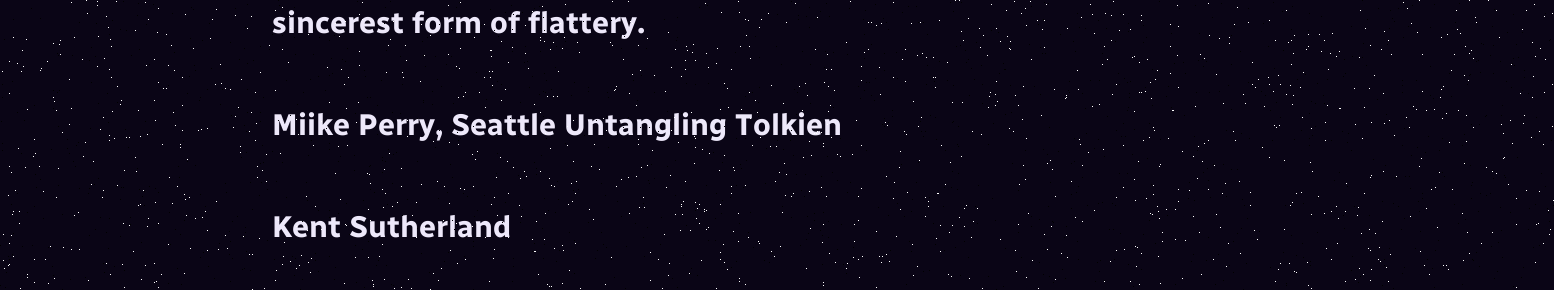sincerest form of flattery.

Miike Perry, Seattle Untangling Tolkien

Kent Sutherland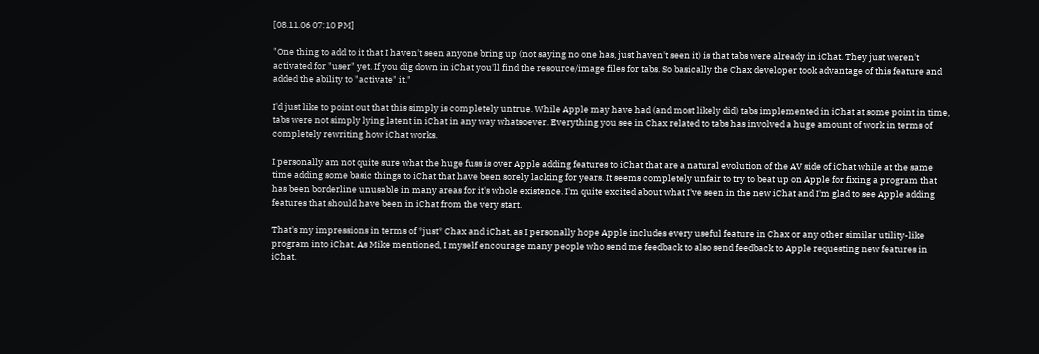[08.11.06 07:10 PM]

"One thing to add to it that I haven't seen anyone bring up (not saying no one has, just haven't seen it) is that tabs were already in iChat. They just weren't activated for "user" yet. If you dig down in iChat you'll find the resource/image files for tabs. So basically the Chax developer took advantage of this feature and added the ability to "activate" it."

I'd just like to point out that this simply is completely untrue. While Apple may have had (and most likely did) tabs implemented in iChat at some point in time, tabs were not simply lying latent in iChat in any way whatsoever. Everything you see in Chax related to tabs has involved a huge amount of work in terms of completely rewriting how iChat works.

I personally am not quite sure what the huge fuss is over Apple adding features to iChat that are a natural evolution of the AV side of iChat while at the same time adding some basic things to iChat that have been sorely lacking for years. It seems completely unfair to try to beat up on Apple for fixing a program that has been borderline unusable in many areas for it's whole existence. I'm quite excited about what I've seen in the new iChat and I'm glad to see Apple adding features that should have been in iChat from the very start.

That's my impressions in terms of *just* Chax and iChat, as I personally hope Apple includes every useful feature in Chax or any other similar utility-like program into iChat. As Mike mentioned, I myself encourage many people who send me feedback to also send feedback to Apple requesting new features in iChat.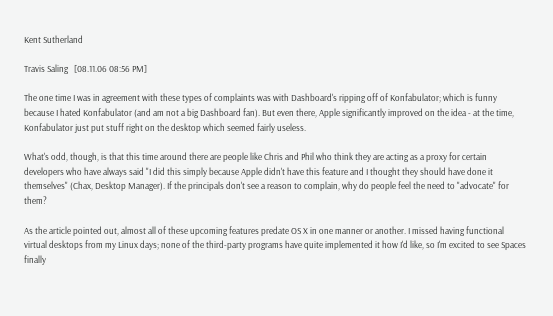Kent Sutherland

Travis Saling   [08.11.06 08:56 PM]

The one time I was in agreement with these types of complaints was with Dashboard's ripping off of Konfabulator; which is funny because I hated Konfabulator (and am not a big Dashboard fan). But even there, Apple significantly improved on the idea - at the time, Konfabulator just put stuff right on the desktop which seemed fairly useless.

What's odd, though, is that this time around there are people like Chris and Phil who think they are acting as a proxy for certain developers who have always said "I did this simply because Apple didn't have this feature and I thought they should have done it themselves" (Chax, Desktop Manager). If the principals don't see a reason to complain, why do people feel the need to "advocate" for them?

As the article pointed out, almost all of these upcoming features predate OS X in one manner or another. I missed having functional virtual desktops from my Linux days; none of the third-party programs have quite implemented it how I'd like, so I'm excited to see Spaces finally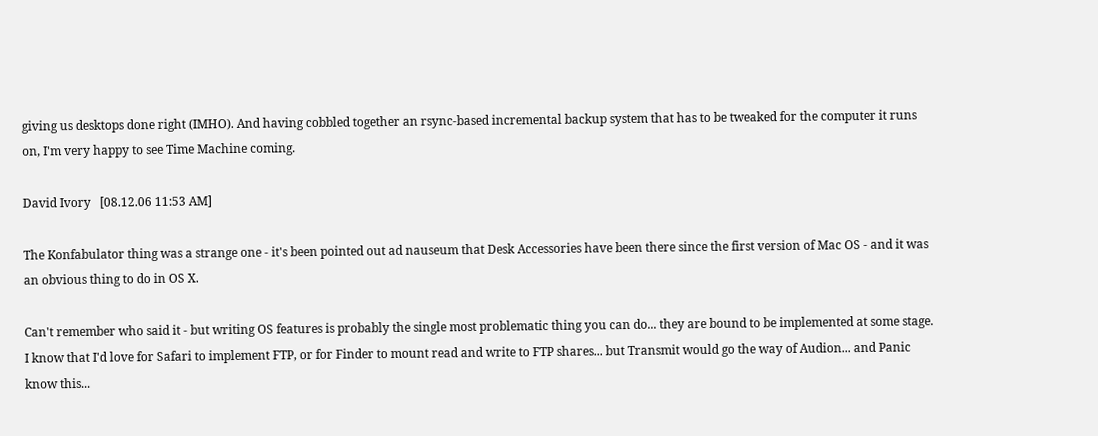giving us desktops done right (IMHO). And having cobbled together an rsync-based incremental backup system that has to be tweaked for the computer it runs on, I'm very happy to see Time Machine coming.

David Ivory   [08.12.06 11:53 AM]

The Konfabulator thing was a strange one - it's been pointed out ad nauseum that Desk Accessories have been there since the first version of Mac OS - and it was an obvious thing to do in OS X.

Can't remember who said it - but writing OS features is probably the single most problematic thing you can do... they are bound to be implemented at some stage. I know that I'd love for Safari to implement FTP, or for Finder to mount read and write to FTP shares... but Transmit would go the way of Audion... and Panic know this...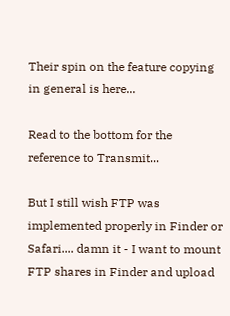Their spin on the feature copying in general is here...

Read to the bottom for the reference to Transmit...

But I still wish FTP was implemented properly in Finder or Safari.... damn it - I want to mount FTP shares in Finder and upload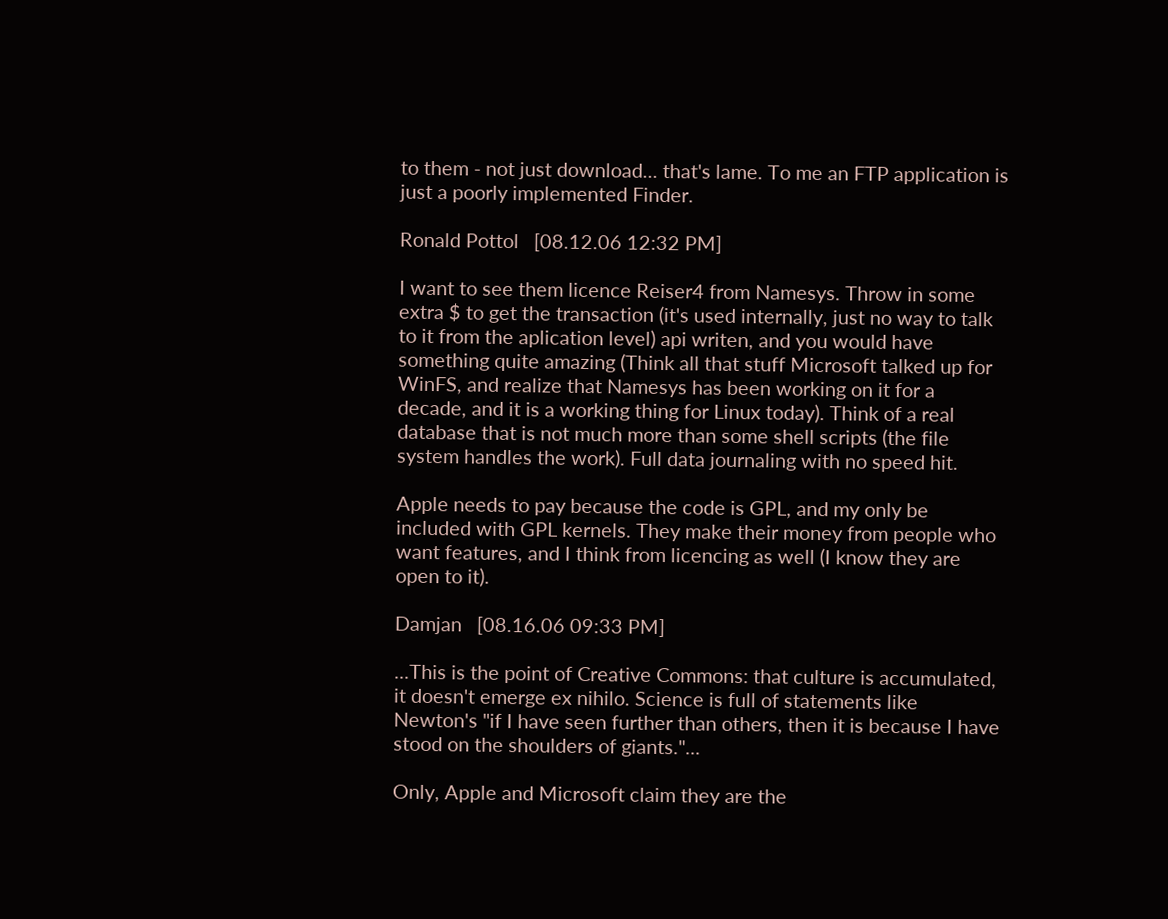to them - not just download... that's lame. To me an FTP application is just a poorly implemented Finder.

Ronald Pottol   [08.12.06 12:32 PM]

I want to see them licence Reiser4 from Namesys. Throw in some extra $ to get the transaction (it's used internally, just no way to talk to it from the aplication level) api writen, and you would have something quite amazing (Think all that stuff Microsoft talked up for WinFS, and realize that Namesys has been working on it for a decade, and it is a working thing for Linux today). Think of a real database that is not much more than some shell scripts (the file system handles the work). Full data journaling with no speed hit.

Apple needs to pay because the code is GPL, and my only be included with GPL kernels. They make their money from people who want features, and I think from licencing as well (I know they are open to it).

Damjan   [08.16.06 09:33 PM]

...This is the point of Creative Commons: that culture is accumulated, it doesn't emerge ex nihilo. Science is full of statements like Newton's "if I have seen further than others, then it is because I have stood on the shoulders of giants."...

Only, Apple and Microsoft claim they are the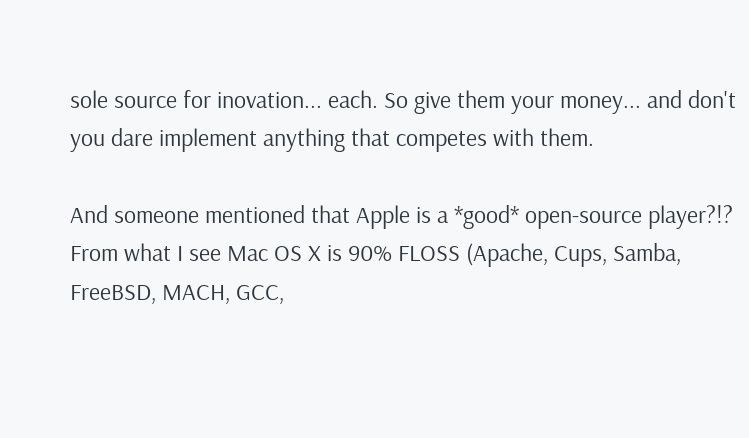sole source for inovation... each. So give them your money... and don't you dare implement anything that competes with them.

And someone mentioned that Apple is a *good* open-source player?!? From what I see Mac OS X is 90% FLOSS (Apache, Cups, Samba, FreeBSD, MACH, GCC,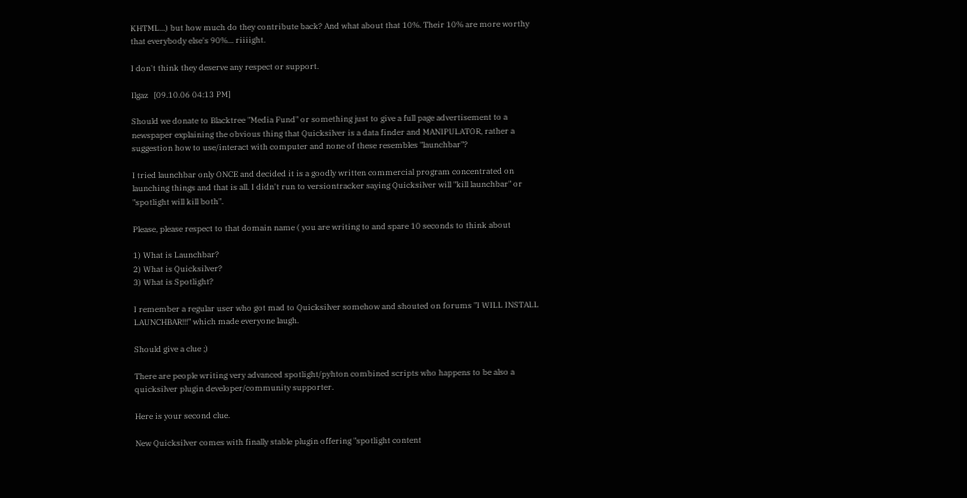KHTML...) but how much do they contribute back? And what about that 10%. Their 10% are more worthy that everybody else's 90%... riiiight.

I don't think they deserve any respect or support.

Ilgaz   [09.10.06 04:13 PM]

Should we donate to Blacktree "Media Fund" or something just to give a full page advertisement to a newspaper explaining the obvious thing that Quicksilver is a data finder and MANIPULATOR, rather a suggestion how to use/interact with computer and none of these resembles "launchbar"?

I tried launchbar only ONCE and decided it is a goodly written commercial program concentrated on launching things and that is all. I didn't run to versiontracker saying Quicksilver will "kill launchbar" or "spotlight will kill both".

Please, please respect to that domain name ( you are writing to and spare 10 seconds to think about

1) What is Launchbar?
2) What is Quicksilver?
3) What is Spotlight?

I remember a regular user who got mad to Quicksilver somehow and shouted on forums "I WILL INSTALL LAUNCHBAR!!!" which made everyone laugh.

Should give a clue ;)

There are people writing very advanced spotlight/pyhton combined scripts who happens to be also a quicksilver plugin developer/community supporter.

Here is your second clue.

New Quicksilver comes with finally stable plugin offering "spotlight content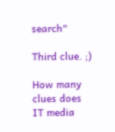search"

Third clue. ;)

How many clues does IT media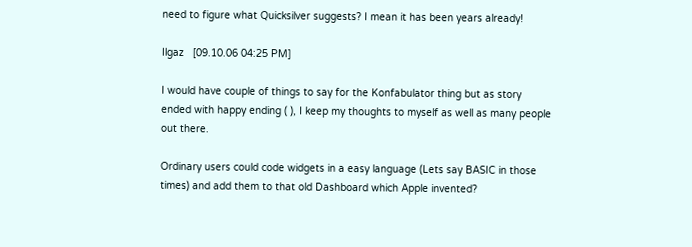need to figure what Quicksilver suggests? I mean it has been years already!

Ilgaz   [09.10.06 04:25 PM]

I would have couple of things to say for the Konfabulator thing but as story ended with happy ending ( ), I keep my thoughts to myself as well as many people out there.

Ordinary users could code widgets in a easy language (Lets say BASIC in those times) and add them to that old Dashboard which Apple invented?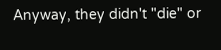Anyway, they didn't "die" or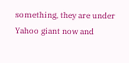something, they are under Yahoo giant now and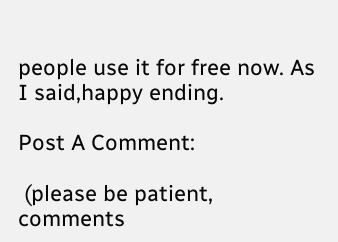people use it for free now. As I said,happy ending.

Post A Comment:

 (please be patient, comments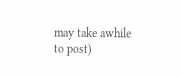may take awhile to post)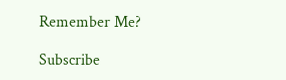Remember Me?

Subscribe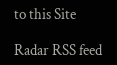to this Site

Radar RSS feed